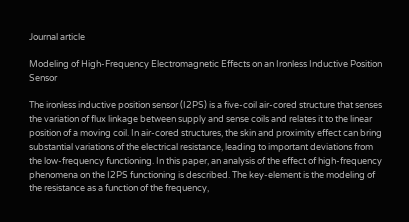Journal article

Modeling of High-Frequency Electromagnetic Effects on an Ironless Inductive Position Sensor

The ironless inductive position sensor (I2PS) is a five-coil air-cored structure that senses the variation of flux linkage between supply and sense coils and relates it to the linear position of a moving coil. In air-cored structures, the skin and proximity effect can bring substantial variations of the electrical resistance, leading to important deviations from the low-frequency functioning. In this paper, an analysis of the effect of high-frequency phenomena on the I2PS functioning is described. The key-element is the modeling of the resistance as a function of the frequency,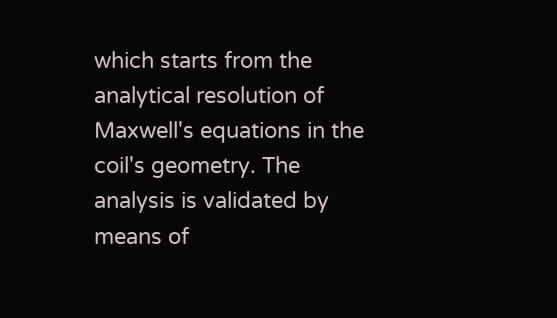which starts from the analytical resolution of Maxwell's equations in the coil's geometry. The analysis is validated by means of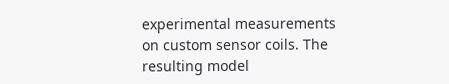experimental measurements on custom sensor coils. The resulting model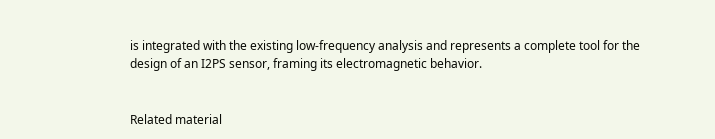is integrated with the existing low-frequency analysis and represents a complete tool for the design of an I2PS sensor, framing its electromagnetic behavior.


Related material